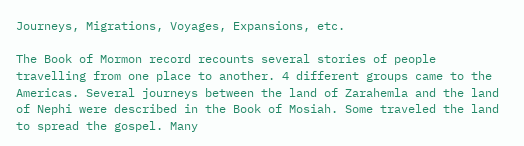Journeys, Migrations, Voyages, Expansions, etc.

The Book of Mormon record recounts several stories of people travelling from one place to another. 4 different groups came to the Americas. Several journeys between the land of Zarahemla and the land of Nephi were described in the Book of Mosiah. Some traveled the land to spread the gospel. Many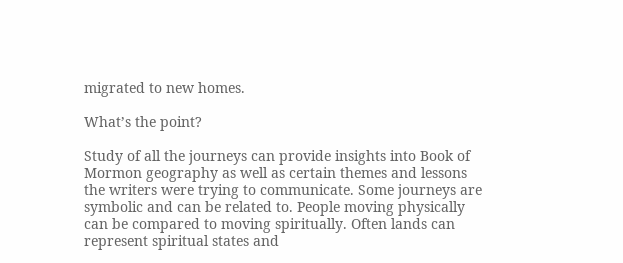migrated to new homes.

What’s the point?

Study of all the journeys can provide insights into Book of Mormon geography as well as certain themes and lessons the writers were trying to communicate. Some journeys are symbolic and can be related to. People moving physically can be compared to moving spiritually. Often lands can represent spiritual states and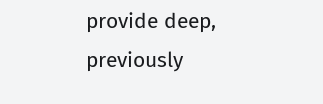provide deep, previously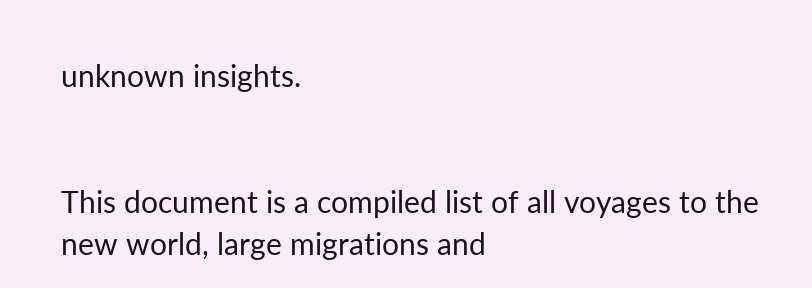unknown insights.


This document is a compiled list of all voyages to the new world, large migrations and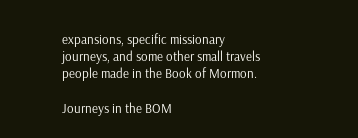expansions, specific missionary journeys, and some other small travels people made in the Book of Mormon.

Journeys in the BOM